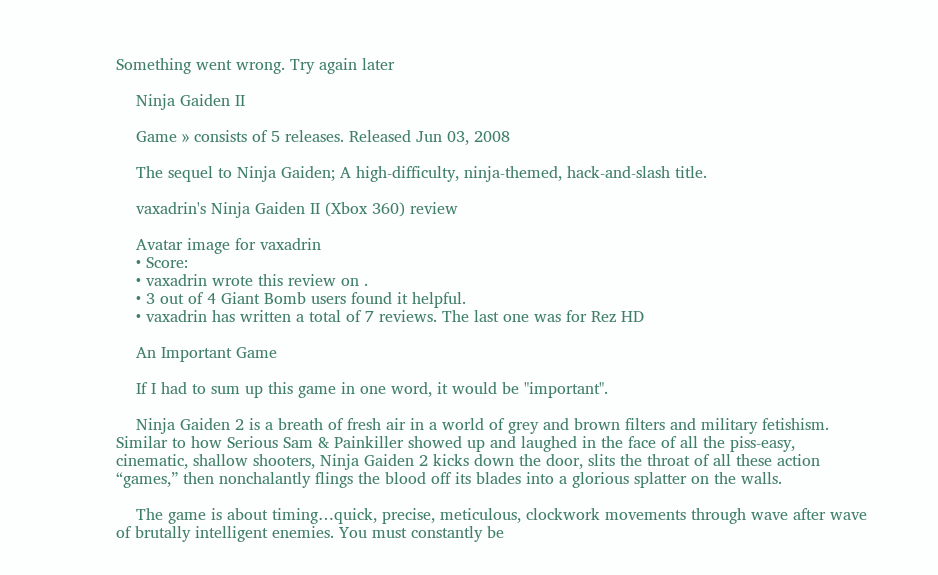Something went wrong. Try again later

    Ninja Gaiden II

    Game » consists of 5 releases. Released Jun 03, 2008

    The sequel to Ninja Gaiden; A high-difficulty, ninja-themed, hack-and-slash title.

    vaxadrin's Ninja Gaiden II (Xbox 360) review

    Avatar image for vaxadrin
    • Score:
    • vaxadrin wrote this review on .
    • 3 out of 4 Giant Bomb users found it helpful.
    • vaxadrin has written a total of 7 reviews. The last one was for Rez HD

    An Important Game

    If I had to sum up this game in one word, it would be "important".

    Ninja Gaiden 2 is a breath of fresh air in a world of grey and brown filters and military fetishism. Similar to how Serious Sam & Painkiller showed up and laughed in the face of all the piss-easy, cinematic, shallow shooters, Ninja Gaiden 2 kicks down the door, slits the throat of all these action “games,” then nonchalantly flings the blood off its blades into a glorious splatter on the walls.

    The game is about timing…quick, precise, meticulous, clockwork movements through wave after wave of brutally intelligent enemies. You must constantly be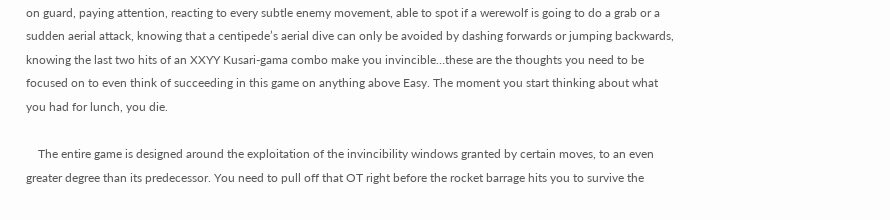on guard, paying attention, reacting to every subtle enemy movement, able to spot if a werewolf is going to do a grab or a sudden aerial attack, knowing that a centipede’s aerial dive can only be avoided by dashing forwards or jumping backwards, knowing the last two hits of an XXYY Kusari-gama combo make you invincible…these are the thoughts you need to be focused on to even think of succeeding in this game on anything above Easy. The moment you start thinking about what you had for lunch, you die.

    The entire game is designed around the exploitation of the invincibility windows granted by certain moves, to an even greater degree than its predecessor. You need to pull off that OT right before the rocket barrage hits you to survive the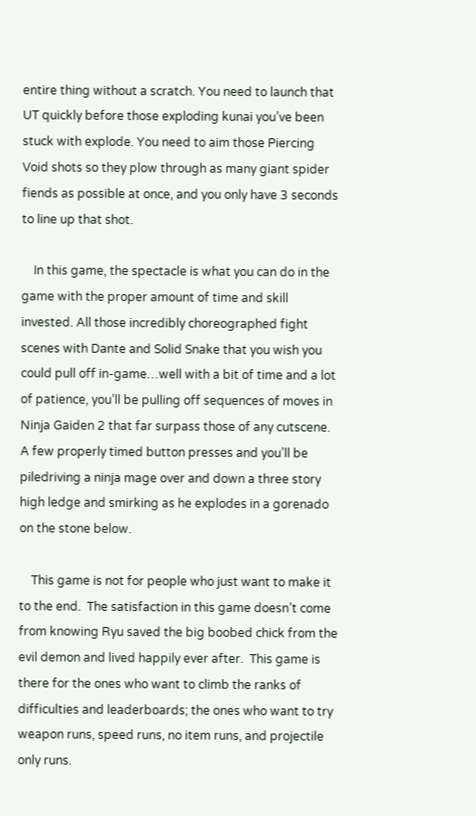entire thing without a scratch. You need to launch that UT quickly before those exploding kunai you’ve been stuck with explode. You need to aim those Piercing Void shots so they plow through as many giant spider fiends as possible at once, and you only have 3 seconds to line up that shot.

    In this game, the spectacle is what you can do in the game with the proper amount of time and skill invested. All those incredibly choreographed fight scenes with Dante and Solid Snake that you wish you could pull off in-game…well with a bit of time and a lot of patience, you’ll be pulling off sequences of moves in Ninja Gaiden 2 that far surpass those of any cutscene. A few properly timed button presses and you’ll be piledriving a ninja mage over and down a three story high ledge and smirking as he explodes in a gorenado on the stone below.

    This game is not for people who just want to make it to the end.  The satisfaction in this game doesn’t come from knowing Ryu saved the big boobed chick from the evil demon and lived happily ever after.  This game is there for the ones who want to climb the ranks of difficulties and leaderboards; the ones who want to try weapon runs, speed runs, no item runs, and projectile only runs.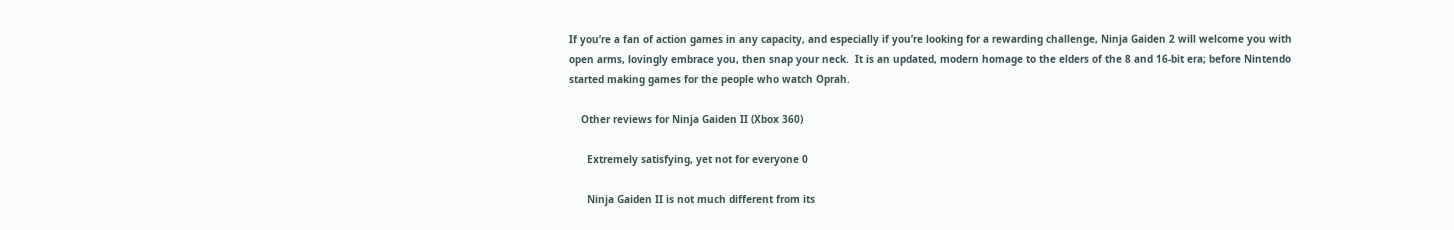If you’re a fan of action games in any capacity, and especially if you’re looking for a rewarding challenge, Ninja Gaiden 2 will welcome you with open arms, lovingly embrace you, then snap your neck.  It is an updated, modern homage to the elders of the 8 and 16-bit era; before Nintendo started making games for the people who watch Oprah.

    Other reviews for Ninja Gaiden II (Xbox 360)

      Extremely satisfying, yet not for everyone 0

      Ninja Gaiden II is not much different from its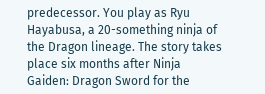predecessor. You play as Ryu Hayabusa, a 20-something ninja of the Dragon lineage. The story takes place six months after Ninja Gaiden: Dragon Sword for the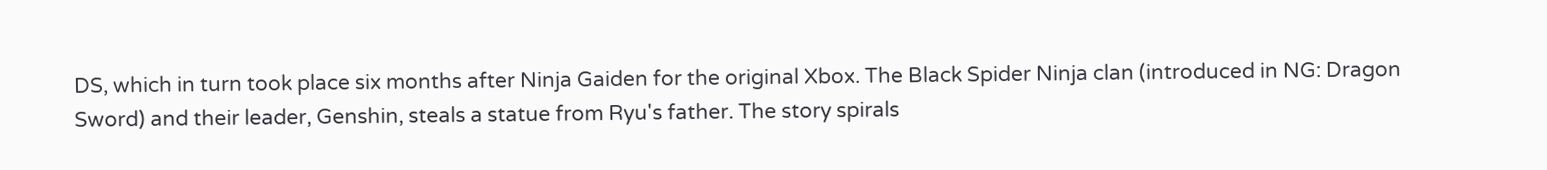DS, which in turn took place six months after Ninja Gaiden for the original Xbox. The Black Spider Ninja clan (introduced in NG: Dragon Sword) and their leader, Genshin, steals a statue from Ryu's father. The story spirals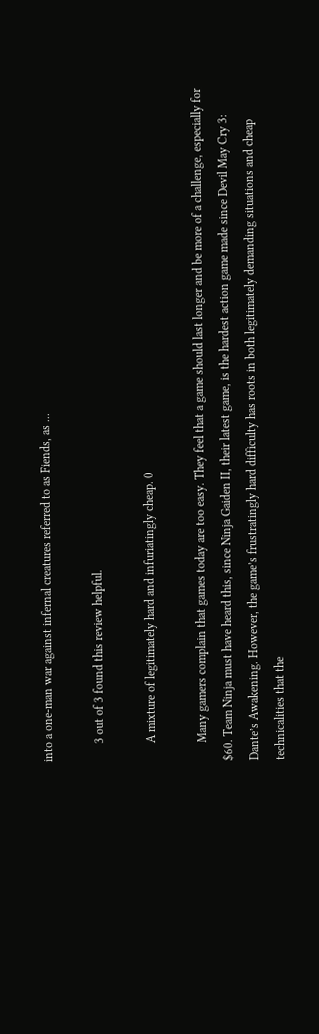into a one-man war against infernal creatures referred to as Fiends, as ...

      3 out of 3 found this review helpful.

      A mixture of legitimately hard and infuriatingly cheap. 0

      Many gamers complain that games today are too easy. They feel that a game should last longer and be more of a challenge, especially for $60. Team Ninja must have heard this, since Ninja Gaiden II, their latest game, is the hardest action game made since Devil May Cry 3: Dante’s Awakening. However, the game’s frustratingly hard difficulty has roots in both legitimately demanding situations and cheap technicalities that the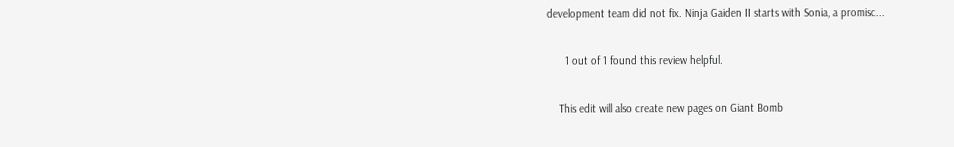development team did not fix. Ninja Gaiden II starts with Sonia, a promisc...

      1 out of 1 found this review helpful.

    This edit will also create new pages on Giant Bomb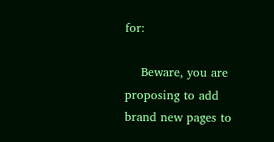for:

    Beware, you are proposing to add brand new pages to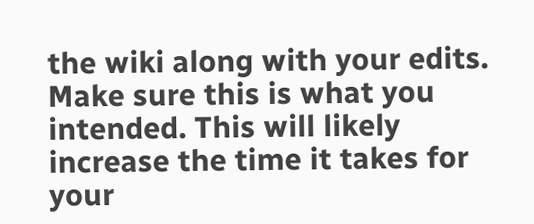the wiki along with your edits. Make sure this is what you intended. This will likely increase the time it takes for your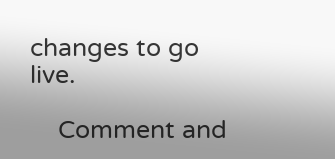changes to go live.

    Comment and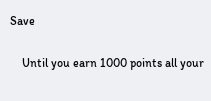Save

    Until you earn 1000 points all your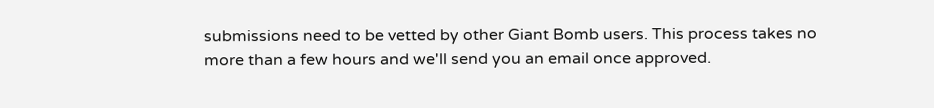submissions need to be vetted by other Giant Bomb users. This process takes no more than a few hours and we'll send you an email once approved.